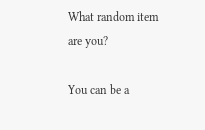What random item are you?

You can be a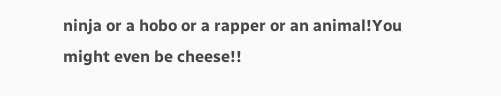ninja or a hobo or a rapper or an animal!You might even be cheese!!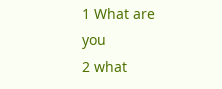1 What are you
2 what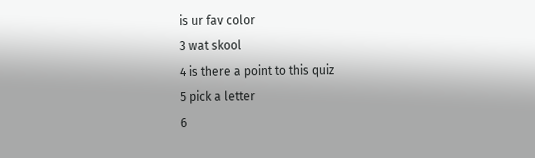is ur fav color
3 wat skool
4 is there a point to this quiz
5 pick a letter
6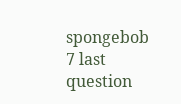spongebob
7 last question